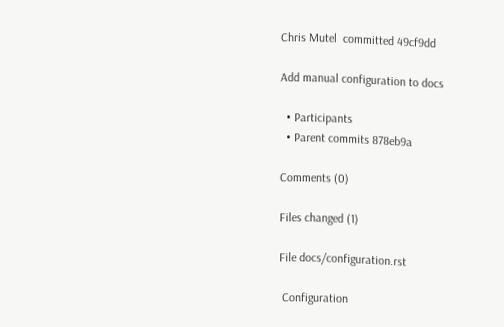Chris Mutel  committed 49cf9dd

Add manual configuration to docs

  • Participants
  • Parent commits 878eb9a

Comments (0)

Files changed (1)

File docs/configuration.rst

 Configuration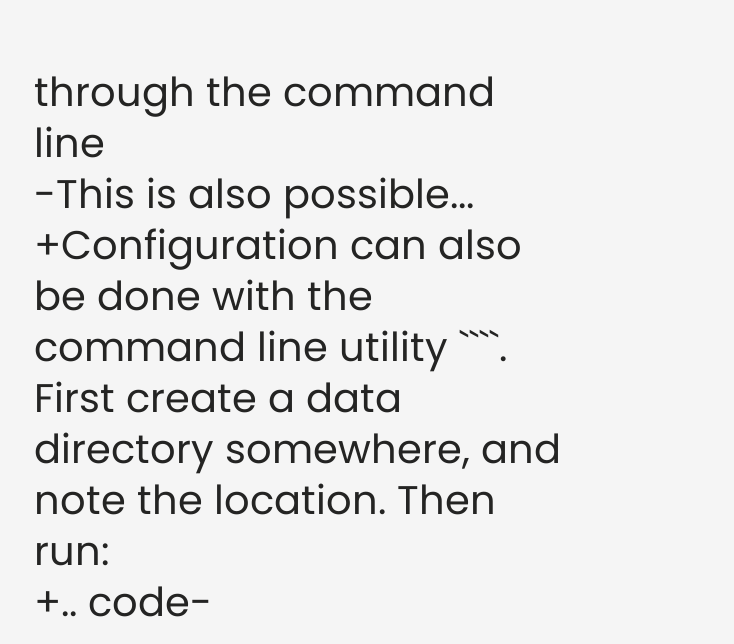through the command line
-This is also possible...
+Configuration can also be done with the command line utility ````. First create a data directory somewhere, and note the location. Then run:
+.. code-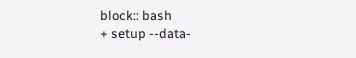block:: bash
+ setup --data-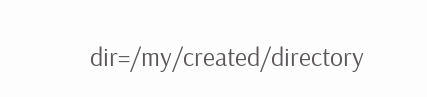dir=/my/created/directory